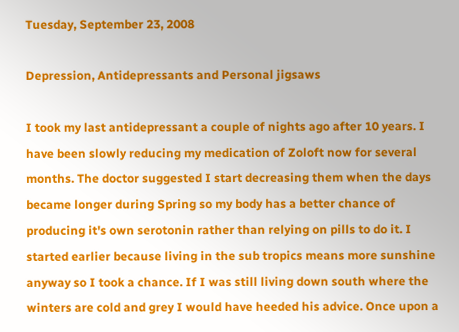Tuesday, September 23, 2008

Depression, Antidepressants and Personal jigsaws

I took my last antidepressant a couple of nights ago after 10 years. I have been slowly reducing my medication of Zoloft now for several months. The doctor suggested I start decreasing them when the days became longer during Spring so my body has a better chance of producing it's own serotonin rather than relying on pills to do it. I started earlier because living in the sub tropics means more sunshine anyway so I took a chance. If I was still living down south where the winters are cold and grey I would have heeded his advice. Once upon a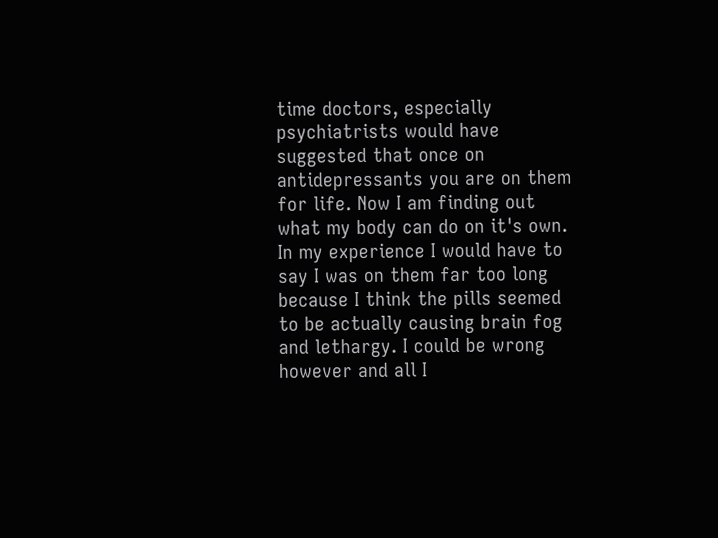time doctors, especially psychiatrists would have suggested that once on antidepressants you are on them for life. Now I am finding out what my body can do on it's own. In my experience I would have to say I was on them far too long because I think the pills seemed to be actually causing brain fog and lethargy. I could be wrong however and all I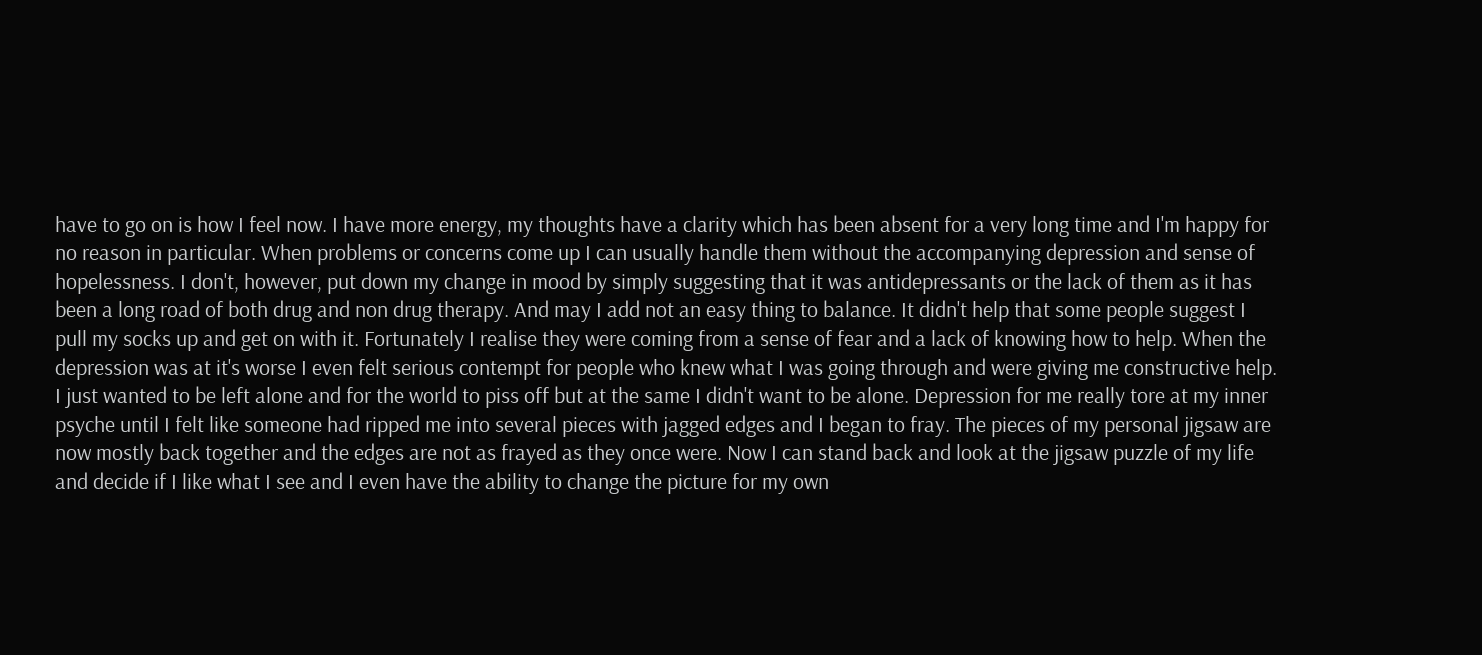have to go on is how I feel now. I have more energy, my thoughts have a clarity which has been absent for a very long time and I'm happy for no reason in particular. When problems or concerns come up I can usually handle them without the accompanying depression and sense of hopelessness. I don't, however, put down my change in mood by simply suggesting that it was antidepressants or the lack of them as it has been a long road of both drug and non drug therapy. And may I add not an easy thing to balance. It didn't help that some people suggest I pull my socks up and get on with it. Fortunately I realise they were coming from a sense of fear and a lack of knowing how to help. When the depression was at it's worse I even felt serious contempt for people who knew what I was going through and were giving me constructive help. I just wanted to be left alone and for the world to piss off but at the same I didn't want to be alone. Depression for me really tore at my inner psyche until I felt like someone had ripped me into several pieces with jagged edges and I began to fray. The pieces of my personal jigsaw are now mostly back together and the edges are not as frayed as they once were. Now I can stand back and look at the jigsaw puzzle of my life and decide if I like what I see and I even have the ability to change the picture for my own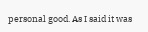personal good. As I said it was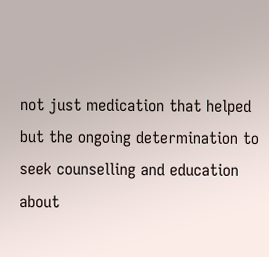not just medication that helped but the ongoing determination to seek counselling and education about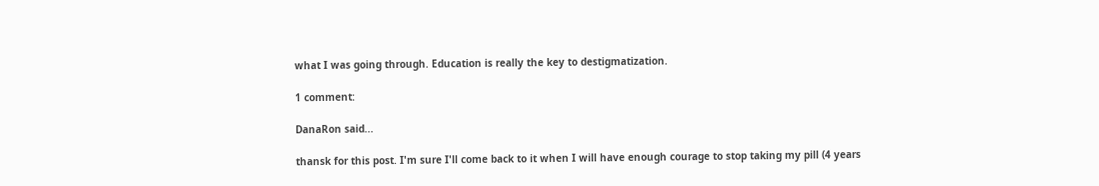what I was going through. Education is really the key to destigmatization.

1 comment:

DanaRon said...

thansk for this post. I'm sure I'll come back to it when I will have enough courage to stop taking my pill (4 years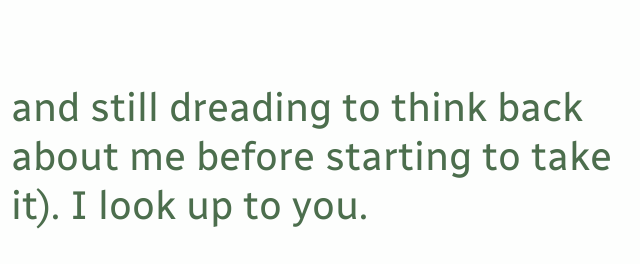and still dreading to think back about me before starting to take it). I look up to you.